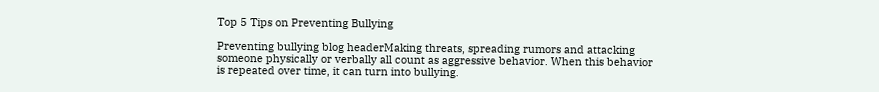Top 5 Tips on Preventing Bullying

Preventing bullying blog headerMaking threats, spreading rumors and attacking someone physically or verbally all count as aggressive behavior. When this behavior is repeated over time, it can turn into bullying.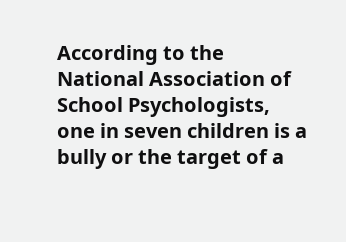According to the National Association of School Psychologists, one in seven children is a bully or the target of a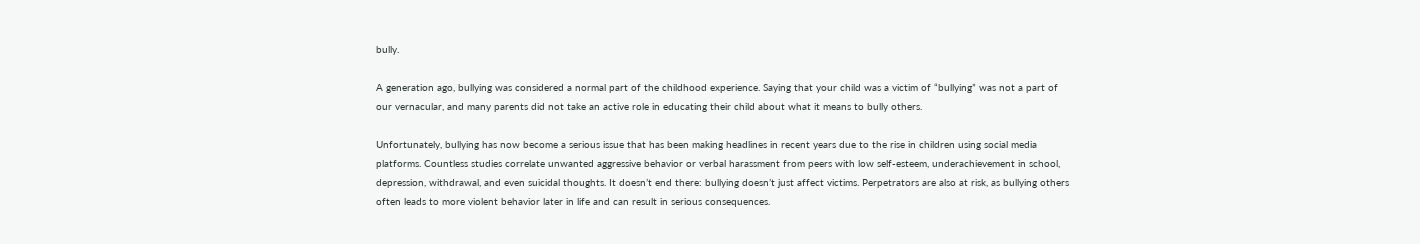bully.

A generation ago, bullying was considered a normal part of the childhood experience. Saying that your child was a victim of “bullying” was not a part of our vernacular, and many parents did not take an active role in educating their child about what it means to bully others.

Unfortunately, bullying has now become a serious issue that has been making headlines in recent years due to the rise in children using social media platforms. Countless studies correlate unwanted aggressive behavior or verbal harassment from peers with low self-esteem, underachievement in school, depression, withdrawal, and even suicidal thoughts. It doesn’t end there: bullying doesn’t just affect victims. Perpetrators are also at risk, as bullying others often leads to more violent behavior later in life and can result in serious consequences.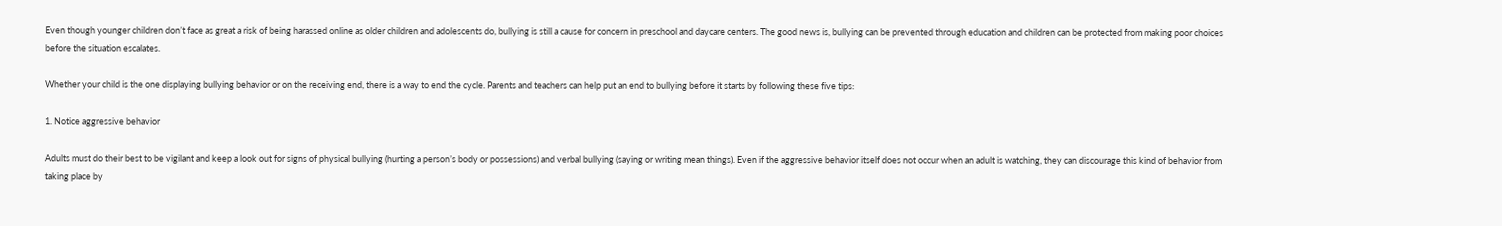Even though younger children don’t face as great a risk of being harassed online as older children and adolescents do, bullying is still a cause for concern in preschool and daycare centers. The good news is, bullying can be prevented through education and children can be protected from making poor choices before the situation escalates.

Whether your child is the one displaying bullying behavior or on the receiving end, there is a way to end the cycle. Parents and teachers can help put an end to bullying before it starts by following these five tips:

1. Notice aggressive behavior

Adults must do their best to be vigilant and keep a look out for signs of physical bullying (hurting a person’s body or possessions) and verbal bullying (saying or writing mean things). Even if the aggressive behavior itself does not occur when an adult is watching, they can discourage this kind of behavior from taking place by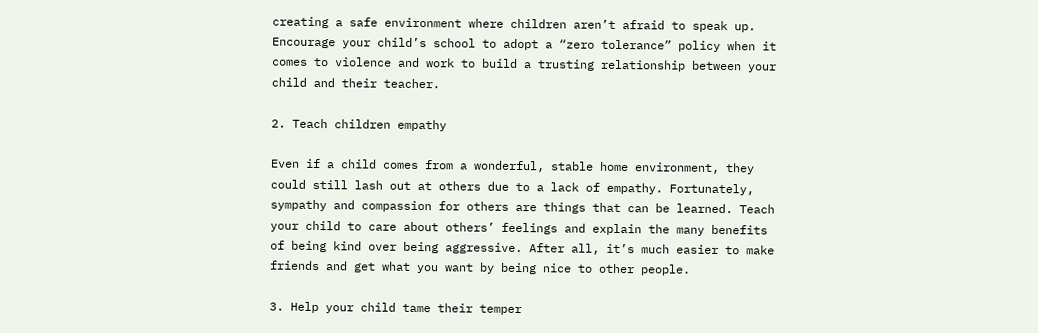creating a safe environment where children aren’t afraid to speak up. Encourage your child’s school to adopt a “zero tolerance” policy when it comes to violence and work to build a trusting relationship between your child and their teacher.

2. Teach children empathy

Even if a child comes from a wonderful, stable home environment, they could still lash out at others due to a lack of empathy. Fortunately, sympathy and compassion for others are things that can be learned. Teach your child to care about others’ feelings and explain the many benefits of being kind over being aggressive. After all, it’s much easier to make friends and get what you want by being nice to other people.

3. Help your child tame their temper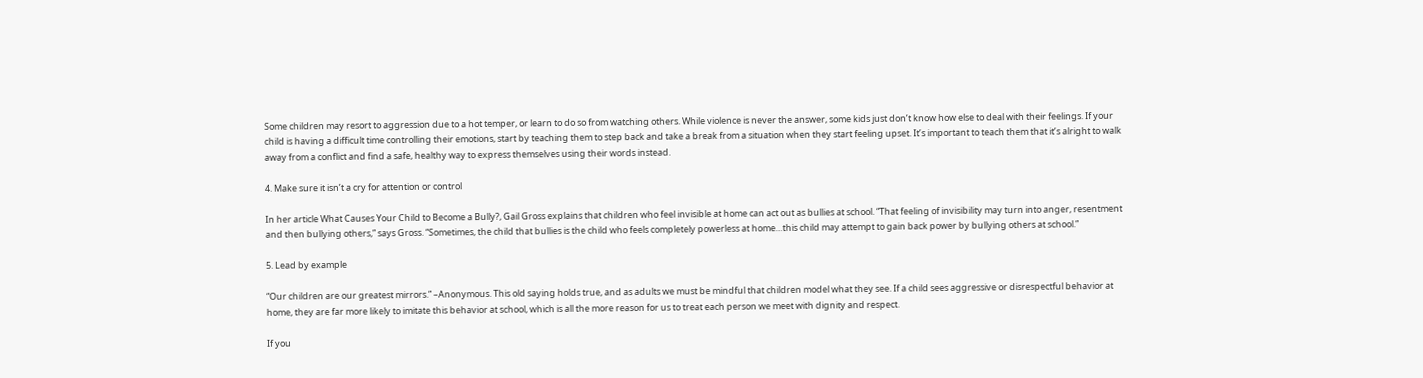Some children may resort to aggression due to a hot temper, or learn to do so from watching others. While violence is never the answer, some kids just don’t know how else to deal with their feelings. If your child is having a difficult time controlling their emotions, start by teaching them to step back and take a break from a situation when they start feeling upset. It’s important to teach them that it’s alright to walk away from a conflict and find a safe, healthy way to express themselves using their words instead.

4. Make sure it isn’t a cry for attention or control

In her article What Causes Your Child to Become a Bully?, Gail Gross explains that children who feel invisible at home can act out as bullies at school. “That feeling of invisibility may turn into anger, resentment and then bullying others,” says Gross. “Sometimes, the child that bullies is the child who feels completely powerless at home…this child may attempt to gain back power by bullying others at school.”

5. Lead by example

“Our children are our greatest mirrors.” –Anonymous. This old saying holds true, and as adults we must be mindful that children model what they see. If a child sees aggressive or disrespectful behavior at home, they are far more likely to imitate this behavior at school, which is all the more reason for us to treat each person we meet with dignity and respect.

If you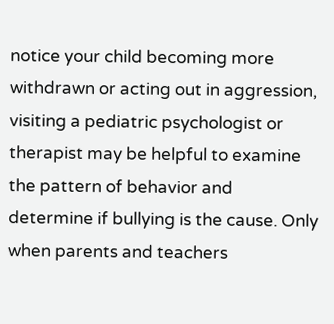notice your child becoming more withdrawn or acting out in aggression, visiting a pediatric psychologist or therapist may be helpful to examine the pattern of behavior and determine if bullying is the cause. Only when parents and teachers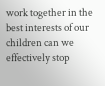work together in the best interests of our children can we effectively stop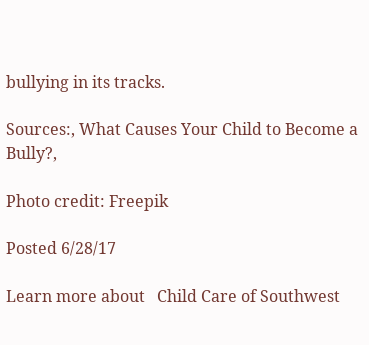bullying in its tracks.

Sources:, What Causes Your Child to Become a Bully?,

Photo credit: Freepik

Posted 6/28/17

Learn more about   Child Care of Southwest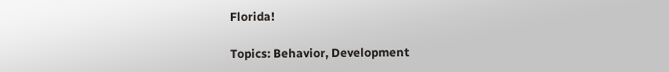Florida!

Topics: Behavior, Development